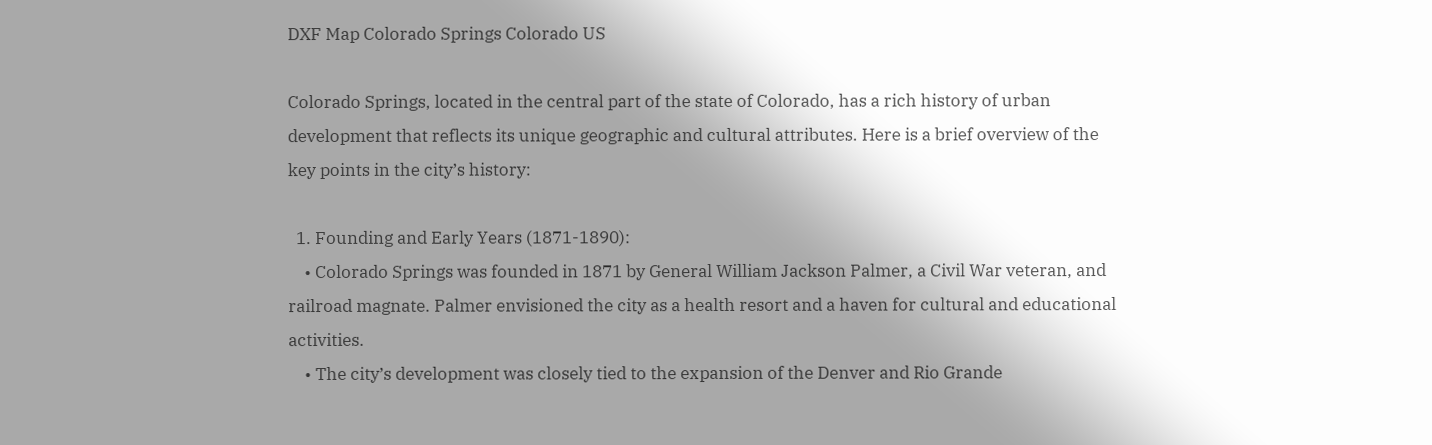DXF Map Colorado Springs Colorado US

Colorado Springs, located in the central part of the state of Colorado, has a rich history of urban development that reflects its unique geographic and cultural attributes. Here is a brief overview of the key points in the city’s history:

  1. Founding and Early Years (1871-1890):
    • Colorado Springs was founded in 1871 by General William Jackson Palmer, a Civil War veteran, and railroad magnate. Palmer envisioned the city as a health resort and a haven for cultural and educational activities.
    • The city’s development was closely tied to the expansion of the Denver and Rio Grande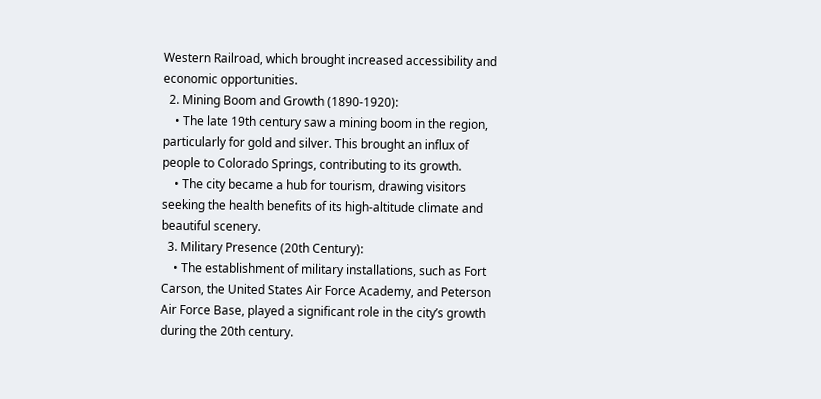Western Railroad, which brought increased accessibility and economic opportunities.
  2. Mining Boom and Growth (1890-1920):
    • The late 19th century saw a mining boom in the region, particularly for gold and silver. This brought an influx of people to Colorado Springs, contributing to its growth.
    • The city became a hub for tourism, drawing visitors seeking the health benefits of its high-altitude climate and beautiful scenery.
  3. Military Presence (20th Century):
    • The establishment of military installations, such as Fort Carson, the United States Air Force Academy, and Peterson Air Force Base, played a significant role in the city’s growth during the 20th century.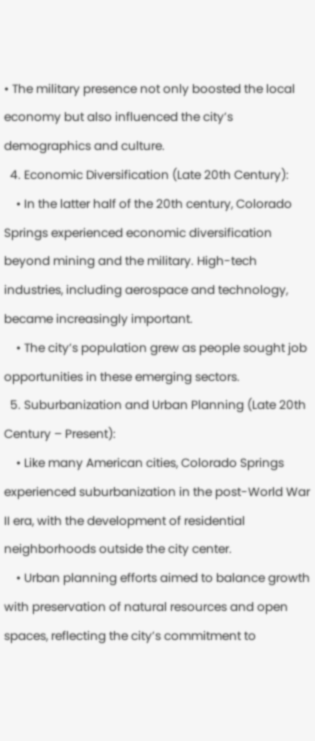• The military presence not only boosted the local economy but also influenced the city’s demographics and culture.
  4. Economic Diversification (Late 20th Century):
    • In the latter half of the 20th century, Colorado Springs experienced economic diversification beyond mining and the military. High-tech industries, including aerospace and technology, became increasingly important.
    • The city’s population grew as people sought job opportunities in these emerging sectors.
  5. Suburbanization and Urban Planning (Late 20th Century – Present):
    • Like many American cities, Colorado Springs experienced suburbanization in the post-World War II era, with the development of residential neighborhoods outside the city center.
    • Urban planning efforts aimed to balance growth with preservation of natural resources and open spaces, reflecting the city’s commitment to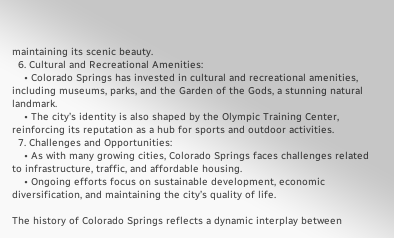maintaining its scenic beauty.
  6. Cultural and Recreational Amenities:
    • Colorado Springs has invested in cultural and recreational amenities, including museums, parks, and the Garden of the Gods, a stunning natural landmark.
    • The city’s identity is also shaped by the Olympic Training Center, reinforcing its reputation as a hub for sports and outdoor activities.
  7. Challenges and Opportunities:
    • As with many growing cities, Colorado Springs faces challenges related to infrastructure, traffic, and affordable housing.
    • Ongoing efforts focus on sustainable development, economic diversification, and maintaining the city’s quality of life.

The history of Colorado Springs reflects a dynamic interplay between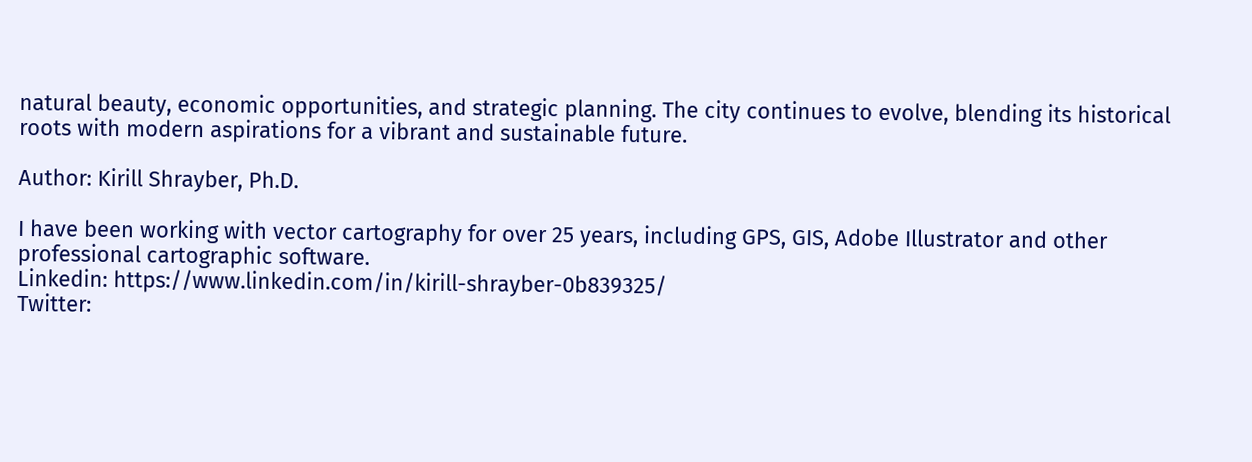natural beauty, economic opportunities, and strategic planning. The city continues to evolve, blending its historical roots with modern aspirations for a vibrant and sustainable future.

Author: Kirill Shrayber, Ph.D.

I have been working with vector cartography for over 25 years, including GPS, GIS, Adobe Illustrator and other professional cartographic software.
Linkedin: https://www.linkedin.com/in/kirill-shrayber-0b839325/
Twitter: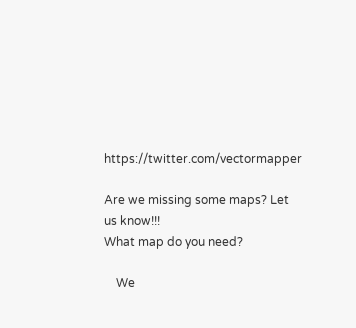https://twitter.com/vectormapper

Are we missing some maps? Let us know!!!
What map do you need?

    We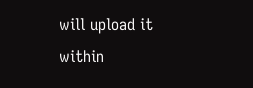will upload it within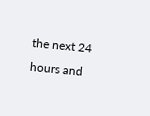the next 24 hours and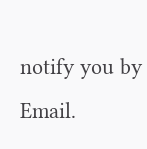notify you by Email.